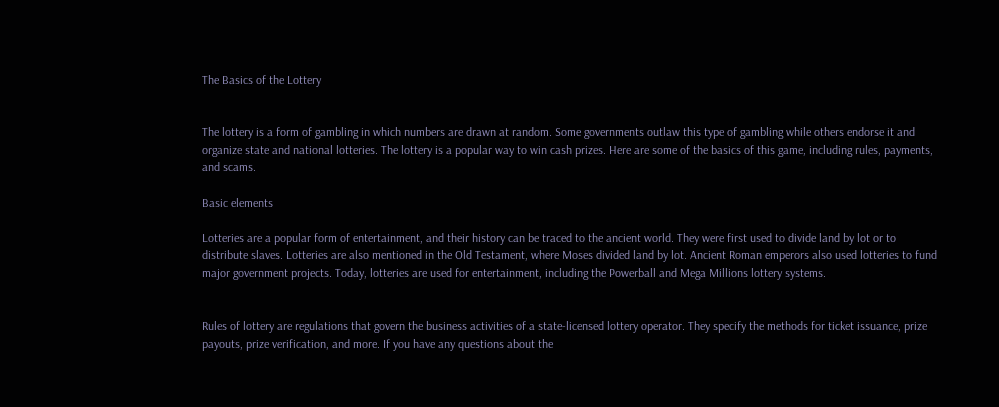The Basics of the Lottery


The lottery is a form of gambling in which numbers are drawn at random. Some governments outlaw this type of gambling while others endorse it and organize state and national lotteries. The lottery is a popular way to win cash prizes. Here are some of the basics of this game, including rules, payments, and scams.

Basic elements

Lotteries are a popular form of entertainment, and their history can be traced to the ancient world. They were first used to divide land by lot or to distribute slaves. Lotteries are also mentioned in the Old Testament, where Moses divided land by lot. Ancient Roman emperors also used lotteries to fund major government projects. Today, lotteries are used for entertainment, including the Powerball and Mega Millions lottery systems.


Rules of lottery are regulations that govern the business activities of a state-licensed lottery operator. They specify the methods for ticket issuance, prize payouts, prize verification, and more. If you have any questions about the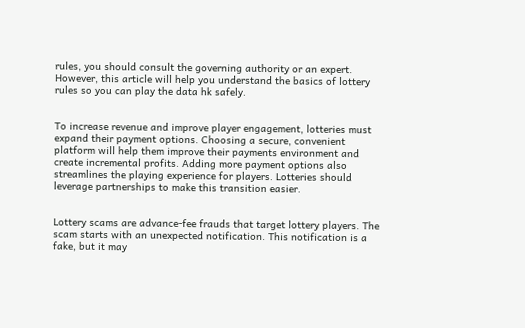rules, you should consult the governing authority or an expert. However, this article will help you understand the basics of lottery rules so you can play the data hk safely.


To increase revenue and improve player engagement, lotteries must expand their payment options. Choosing a secure, convenient platform will help them improve their payments environment and create incremental profits. Adding more payment options also streamlines the playing experience for players. Lotteries should leverage partnerships to make this transition easier.


Lottery scams are advance-fee frauds that target lottery players. The scam starts with an unexpected notification. This notification is a fake, but it may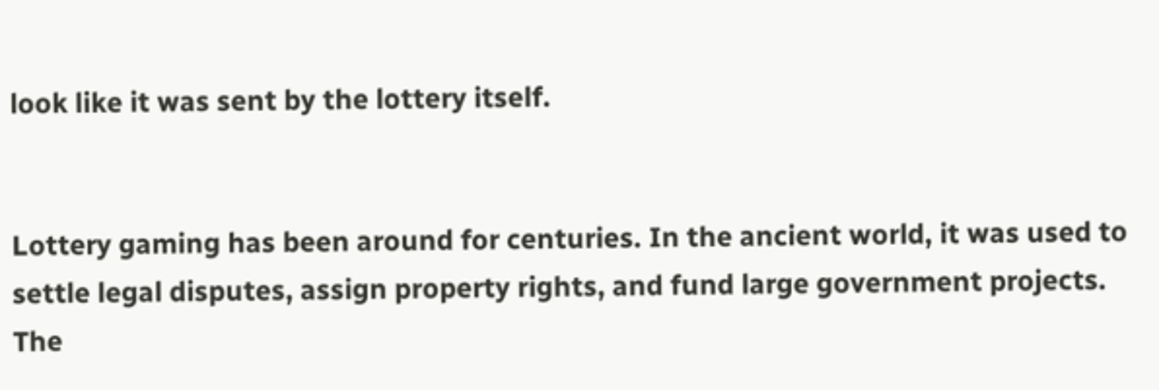look like it was sent by the lottery itself.


Lottery gaming has been around for centuries. In the ancient world, it was used to settle legal disputes, assign property rights, and fund large government projects. The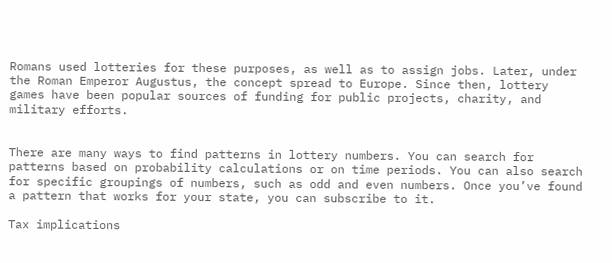Romans used lotteries for these purposes, as well as to assign jobs. Later, under the Roman Emperor Augustus, the concept spread to Europe. Since then, lottery games have been popular sources of funding for public projects, charity, and military efforts.


There are many ways to find patterns in lottery numbers. You can search for patterns based on probability calculations or on time periods. You can also search for specific groupings of numbers, such as odd and even numbers. Once you’ve found a pattern that works for your state, you can subscribe to it.

Tax implications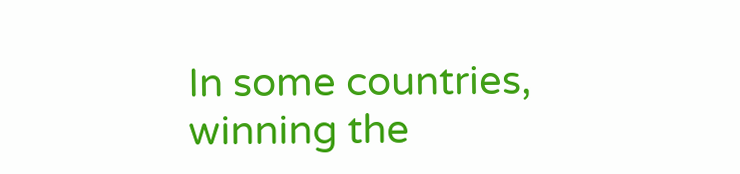In some countries, winning the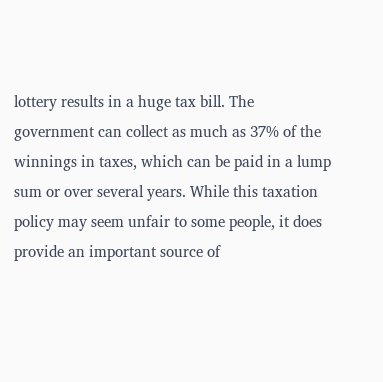lottery results in a huge tax bill. The government can collect as much as 37% of the winnings in taxes, which can be paid in a lump sum or over several years. While this taxation policy may seem unfair to some people, it does provide an important source of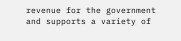revenue for the government and supports a variety of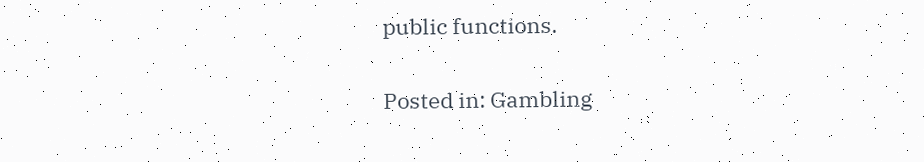public functions.

Posted in: Gambling